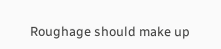Roughage should make up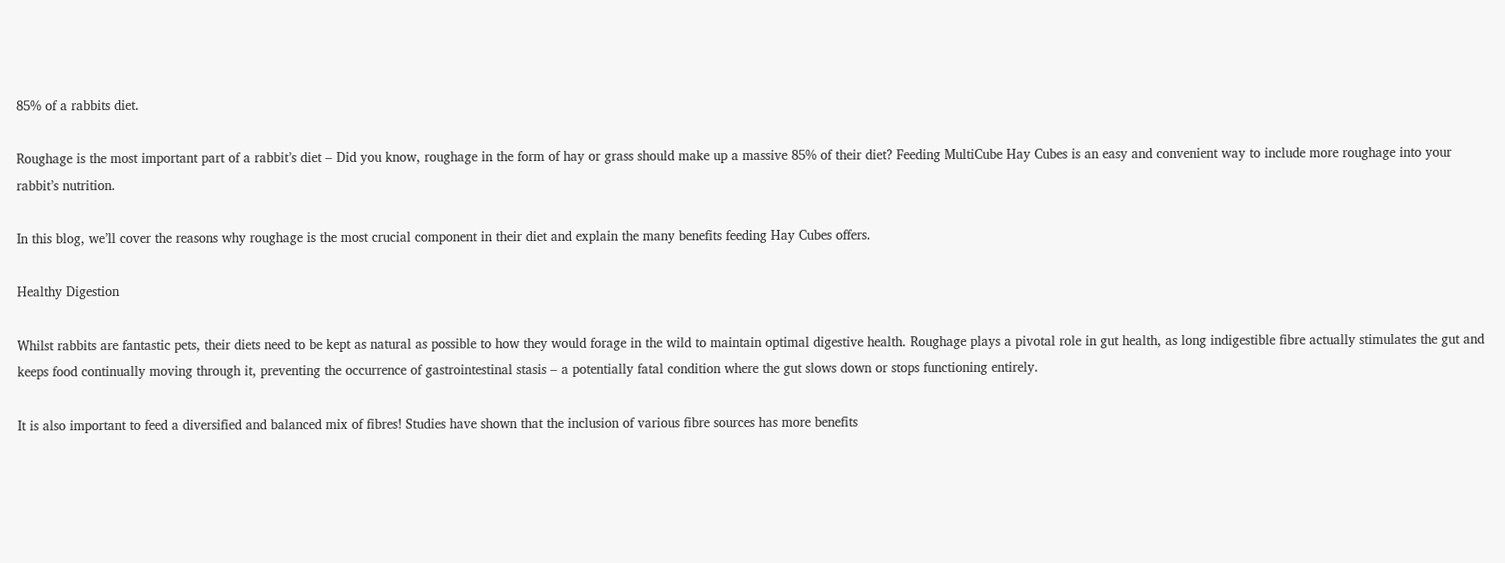85% of a rabbits diet.

Roughage is the most important part of a rabbit’s diet – Did you know, roughage in the form of hay or grass should make up a massive 85% of their diet? Feeding MultiCube Hay Cubes is an easy and convenient way to include more roughage into your rabbit’s nutrition.

In this blog, we’ll cover the reasons why roughage is the most crucial component in their diet and explain the many benefits feeding Hay Cubes offers.

Healthy Digestion

Whilst rabbits are fantastic pets, their diets need to be kept as natural as possible to how they would forage in the wild to maintain optimal digestive health. Roughage plays a pivotal role in gut health, as long indigestible fibre actually stimulates the gut and keeps food continually moving through it, preventing the occurrence of gastrointestinal stasis – a potentially fatal condition where the gut slows down or stops functioning entirely.

It is also important to feed a diversified and balanced mix of fibres! Studies have shown that the inclusion of various fibre sources has more benefits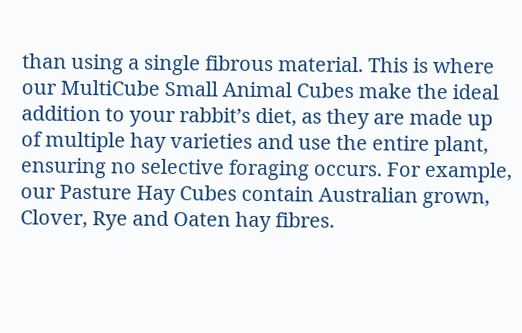than using a single fibrous material. This is where our MultiCube Small Animal Cubes make the ideal addition to your rabbit’s diet, as they are made up of multiple hay varieties and use the entire plant, ensuring no selective foraging occurs. For example, our Pasture Hay Cubes contain Australian grown, Clover, Rye and Oaten hay fibres.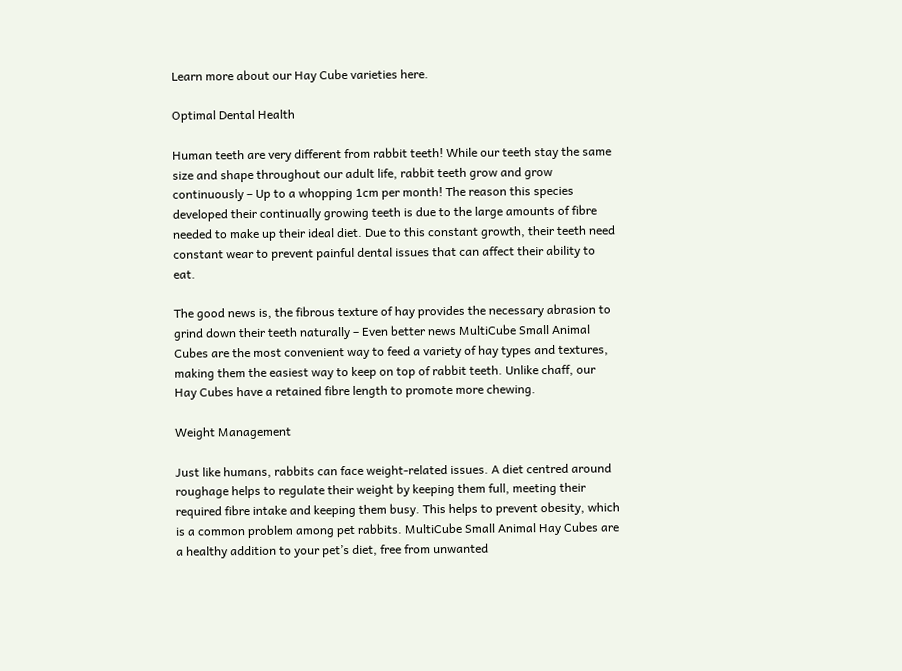Learn more about our Hay Cube varieties here.

Optimal Dental Health

Human teeth are very different from rabbit teeth! While our teeth stay the same size and shape throughout our adult life, rabbit teeth grow and grow continuously – Up to a whopping 1cm per month! The reason this species developed their continually growing teeth is due to the large amounts of fibre needed to make up their ideal diet. Due to this constant growth, their teeth need constant wear to prevent painful dental issues that can affect their ability to eat.

The good news is, the fibrous texture of hay provides the necessary abrasion to grind down their teeth naturally – Even better news MultiCube Small Animal Cubes are the most convenient way to feed a variety of hay types and textures, making them the easiest way to keep on top of rabbit teeth. Unlike chaff, our Hay Cubes have a retained fibre length to promote more chewing.

Weight Management

Just like humans, rabbits can face weight-related issues. A diet centred around roughage helps to regulate their weight by keeping them full, meeting their required fibre intake and keeping them busy. This helps to prevent obesity, which is a common problem among pet rabbits. MultiCube Small Animal Hay Cubes are a healthy addition to your pet’s diet, free from unwanted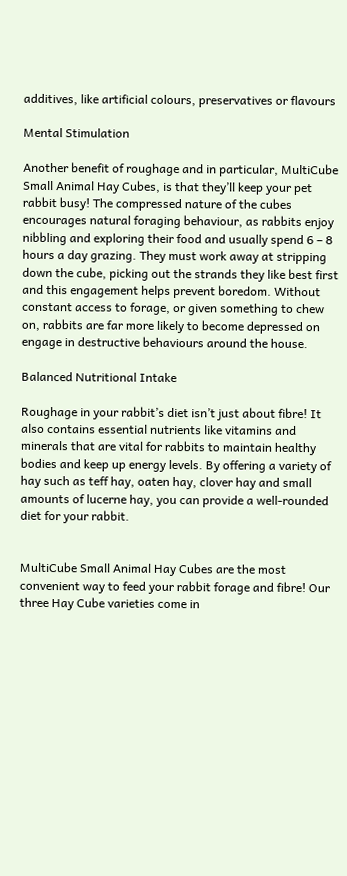additives, like artificial colours, preservatives or flavours

Mental Stimulation

Another benefit of roughage and in particular, MultiCube Small Animal Hay Cubes, is that they’ll keep your pet rabbit busy! The compressed nature of the cubes encourages natural foraging behaviour, as rabbits enjoy nibbling and exploring their food and usually spend 6 – 8 hours a day grazing. They must work away at stripping down the cube, picking out the strands they like best first and this engagement helps prevent boredom. Without constant access to forage, or given something to chew on, rabbits are far more likely to become depressed on engage in destructive behaviours around the house.

Balanced Nutritional Intake

Roughage in your rabbit’s diet isn’t just about fibre! It also contains essential nutrients like vitamins and minerals that are vital for rabbits to maintain healthy bodies and keep up energy levels. By offering a variety of hay such as teff hay, oaten hay, clover hay and small amounts of lucerne hay, you can provide a well-rounded diet for your rabbit.


MultiCube Small Animal Hay Cubes are the most convenient way to feed your rabbit forage and fibre! Our three Hay Cube varieties come in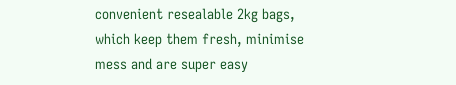convenient resealable 2kg bags, which keep them fresh, minimise mess and are super easy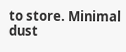to store. Minimal dust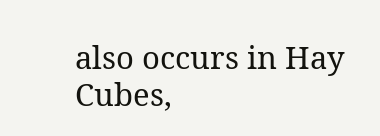also occurs in Hay Cubes,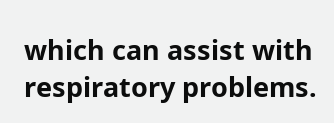which can assist with respiratory problems.